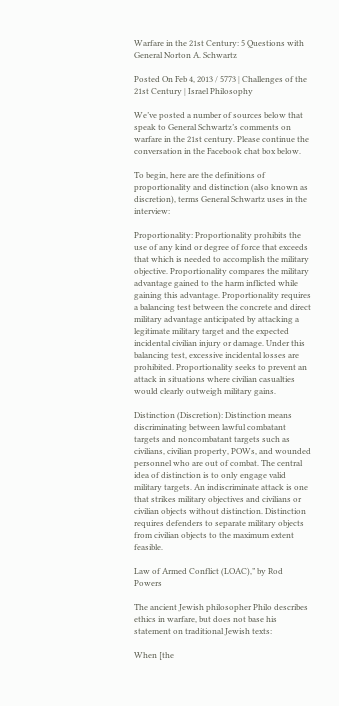Warfare in the 21st Century: 5 Questions with General Norton A. Schwartz

Posted On Feb 4, 2013 / 5773 | Challenges of the 21st Century | Israel Philosophy

We’ve posted a number of sources below that speak to General Schwartz’s comments on warfare in the 21st century. Please continue the conversation in the Facebook chat box below.

To begin, here are the definitions of proportionality and distinction (also known as discretion), terms General Schwartz uses in the interview:

Proportionality: Proportionality prohibits the use of any kind or degree of force that exceeds that which is needed to accomplish the military objective. Proportionality compares the military advantage gained to the harm inflicted while gaining this advantage. Proportionality requires a balancing test between the concrete and direct military advantage anticipated by attacking a legitimate military target and the expected incidental civilian injury or damage. Under this balancing test, excessive incidental losses are prohibited. Proportionality seeks to prevent an attack in situations where civilian casualties would clearly outweigh military gains.

Distinction (Discretion): Distinction means discriminating between lawful combatant targets and noncombatant targets such as civilians, civilian property, POWs, and wounded personnel who are out of combat. The central idea of distinction is to only engage valid military targets. An indiscriminate attack is one that strikes military objectives and civilians or civilian objects without distinction. Distinction requires defenders to separate military objects from civilian objects to the maximum extent feasible.

Law of Armed Conflict (LOAC),” by Rod Powers

The ancient Jewish philosopher Philo describes ethics in warfare, but does not base his statement on traditional Jewish texts:

When [the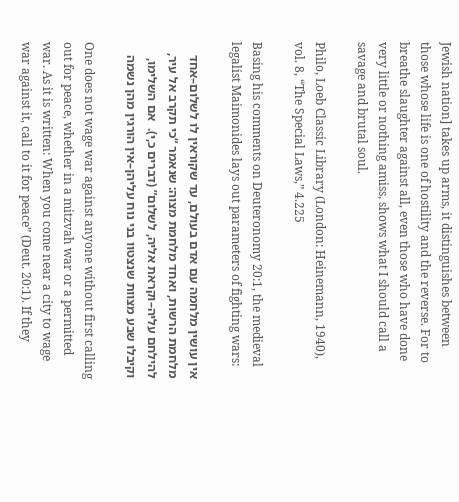Jewish nation] takes up arms, it distinguishes between those whose life is one of hostility and the reverse. For to breathe slaughter against all, even those who have done very little or nothing amiss, shows what I should call a savage and brutal soul.

Philo, Loeb Classic Library (London: Heinemann, 1940), vol. 8, “The Special Laws,” 4.225

Basing his comments on Deuteronomy 20:1, the medieval legalist Maimonides lays out parameters of fighting wars:

אין עושין מלחמה עם אדם בעולם, עד שקוראין לו לשלום–אחד מלחמת הרשות, ואחד מלחמת מצוה: שנאמר “כי תקרב אל עיר, להילחם עליה–וקראת אליה, לשלום” (דברים כ,י).  אם השלימו, וקיבלו שבע מצוות שנצטוו בני נוח עליהן–אין הורגין מהן נשמה

One does not wage war against anyone without first calling out for peace, whether in a mitzvah war or a permitted war. As it is written: When you come near a city to wage war against it, call to it for peace” (Deut. 20:1). If they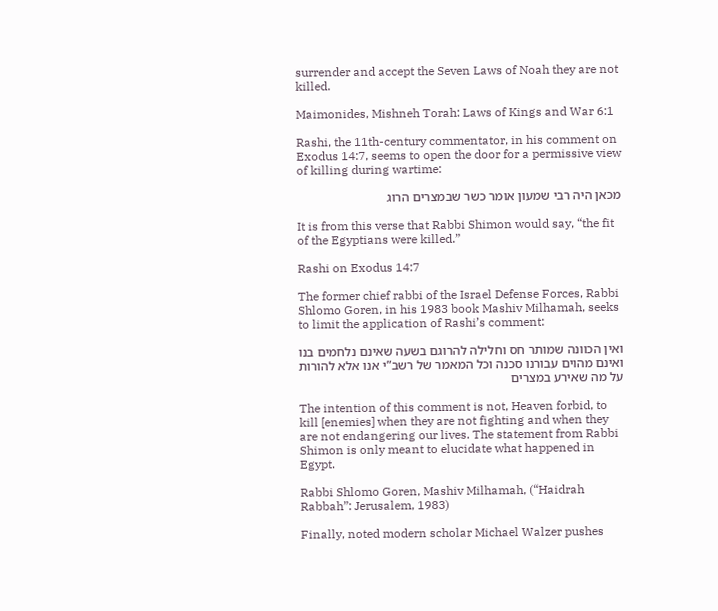surrender and accept the Seven Laws of Noah they are not killed.

Maimonides, Mishneh Torah: Laws of Kings and War 6:1

Rashi, the 11th-century commentator, in his comment on Exodus 14:7, seems to open the door for a permissive view of killing during wartime:

מכאן היה רבי שמעון אומר כשר שבמצרים הרוג

It is from this verse that Rabbi Shimon would say, “the fit of the Egyptians were killed.”

Rashi on Exodus 14:7

The former chief rabbi of the Israel Defense Forces, Rabbi Shlomo Goren, in his 1983 book Mashiv Milhamah, seeks to limit the application of Rashi’s comment:

ואין הכוונה שמותר חס וחלילה להרוגם בשעה שאינם נלחמים בנו ואינם מהוים עבורנו סכנה וכל המאמר של רשב”י אנו אלא להורות על מה שאירע במצרים

The intention of this comment is not, Heaven forbid, to kill [enemies] when they are not fighting and when they are not endangering our lives. The statement from Rabbi Shimon is only meant to elucidate what happened in Egypt.

Rabbi Shlomo Goren, Mashiv Milhamah, (“Haidrah Rabbah”: Jerusalem, 1983)

Finally, noted modern scholar Michael Walzer pushes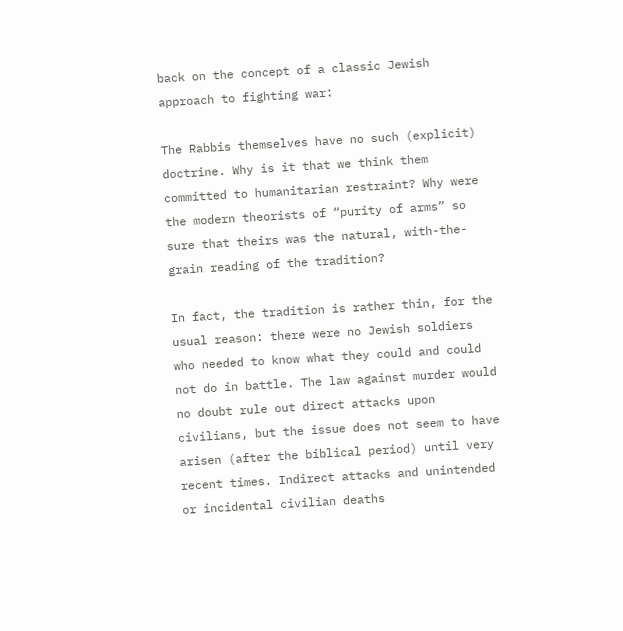back on the concept of a classic Jewish approach to fighting war:

The Rabbis themselves have no such (explicit) doctrine. Why is it that we think them committed to humanitarian restraint? Why were the modern theorists of “purity of arms” so sure that theirs was the natural, with-the-grain reading of the tradition?

In fact, the tradition is rather thin, for the usual reason: there were no Jewish soldiers who needed to know what they could and could not do in battle. The law against murder would no doubt rule out direct attacks upon civilians, but the issue does not seem to have arisen (after the biblical period) until very recent times. Indirect attacks and unintended or incidental civilian deaths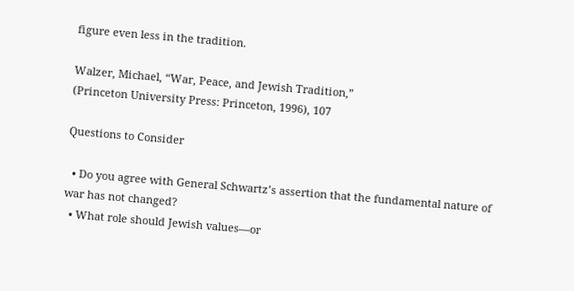figure even less in the tradition.

Walzer, Michael, “War, Peace, and Jewish Tradition,”
(Princeton University Press: Princeton, 1996), 107

Questions to Consider

  • Do you agree with General Schwartz’s assertion that the fundamental nature of war has not changed?
  • What role should Jewish values—or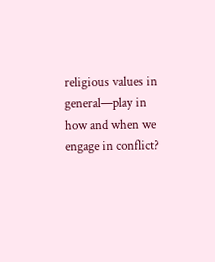religious values in general—play in how and when we engage in conflict?